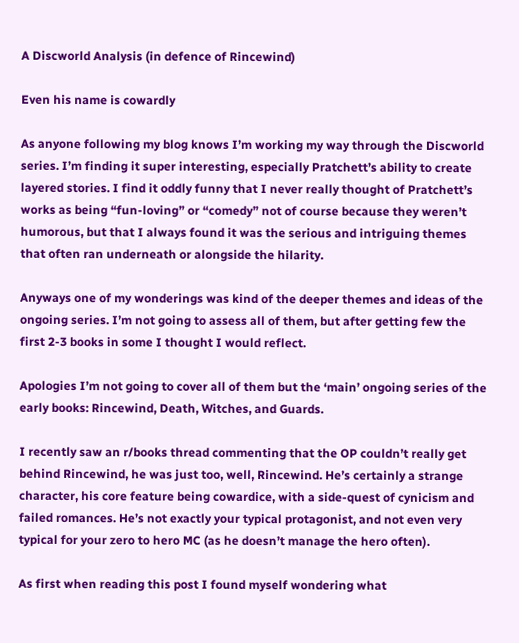A Discworld Analysis (in defence of Rincewind)

Even his name is cowardly

As anyone following my blog knows I’m working my way through the Discworld series. I’m finding it super interesting, especially Pratchett’s ability to create layered stories. I find it oddly funny that I never really thought of Pratchett’s works as being “fun-loving” or “comedy” not of course because they weren’t humorous, but that I always found it was the serious and intriguing themes that often ran underneath or alongside the hilarity.

Anyways one of my wonderings was kind of the deeper themes and ideas of the ongoing series. I’m not going to assess all of them, but after getting few the first 2-3 books in some I thought I would reflect.

Apologies I’m not going to cover all of them but the ‘main’ ongoing series of the early books: Rincewind, Death, Witches, and Guards.

I recently saw an r/books thread commenting that the OP couldn’t really get behind Rincewind, he was just too, well, Rincewind. He’s certainly a strange character, his core feature being cowardice, with a side-quest of cynicism and failed romances. He’s not exactly your typical protagonist, and not even very typical for your zero to hero MC (as he doesn’t manage the hero often).

As first when reading this post I found myself wondering what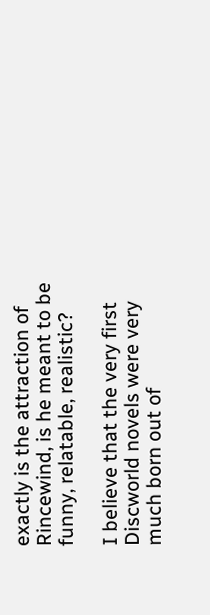exactly is the attraction of Rincewind, is he meant to be funny, relatable, realistic?

I believe that the very first Discworld novels were very much born out of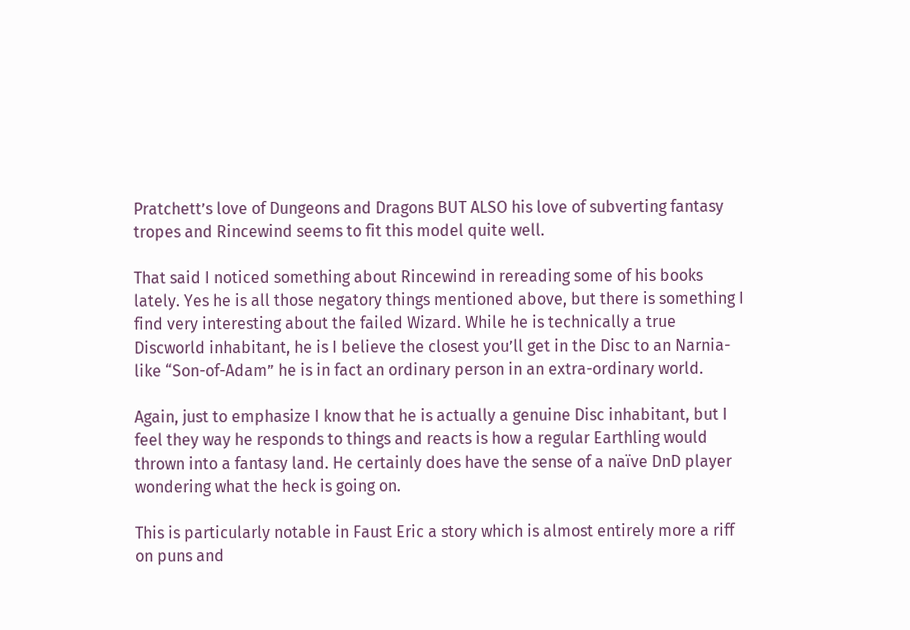Pratchett’s love of Dungeons and Dragons BUT ALSO his love of subverting fantasy tropes and Rincewind seems to fit this model quite well.

That said I noticed something about Rincewind in rereading some of his books lately. Yes he is all those negatory things mentioned above, but there is something I find very interesting about the failed Wizard. While he is technically a true Discworld inhabitant, he is I believe the closest you’ll get in the Disc to an Narnia-like “Son-of-Adam” he is in fact an ordinary person in an extra-ordinary world.

Again, just to emphasize I know that he is actually a genuine Disc inhabitant, but I feel they way he responds to things and reacts is how a regular Earthling would thrown into a fantasy land. He certainly does have the sense of a naïve DnD player wondering what the heck is going on.

This is particularly notable in Faust Eric a story which is almost entirely more a riff on puns and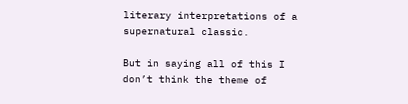literary interpretations of a supernatural classic.

But in saying all of this I don’t think the theme of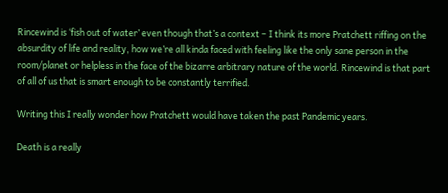Rincewind is ‘fish out of water’ even though that’s a context – I think its more Pratchett riffing on the absurdity of life and reality, how we’re all kinda faced with feeling like the only sane person in the room/planet or helpless in the face of the bizarre arbitrary nature of the world. Rincewind is that part of all of us that is smart enough to be constantly terrified.

Writing this I really wonder how Pratchett would have taken the past Pandemic years.

Death is a really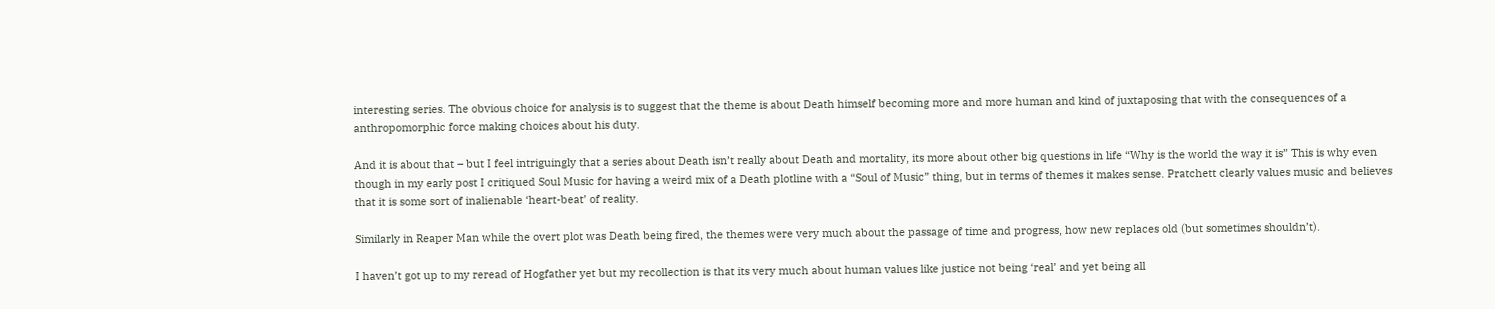interesting series. The obvious choice for analysis is to suggest that the theme is about Death himself becoming more and more human and kind of juxtaposing that with the consequences of a anthropomorphic force making choices about his duty.

And it is about that – but I feel intriguingly that a series about Death isn’t really about Death and mortality, its more about other big questions in life “Why is the world the way it is” This is why even though in my early post I critiqued Soul Music for having a weird mix of a Death plotline with a “Soul of Music” thing, but in terms of themes it makes sense. Pratchett clearly values music and believes that it is some sort of inalienable ‘heart-beat’ of reality.

Similarly in Reaper Man while the overt plot was Death being fired, the themes were very much about the passage of time and progress, how new replaces old (but sometimes shouldn’t).

I haven’t got up to my reread of Hogfather yet but my recollection is that its very much about human values like justice not being ‘real’ and yet being all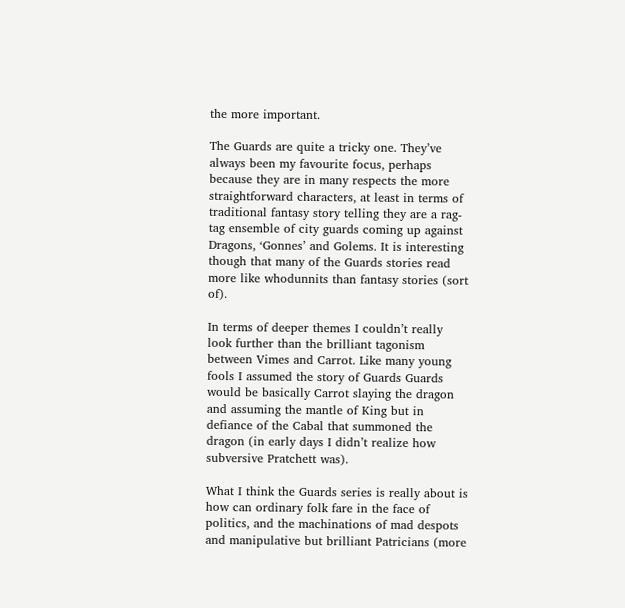the more important.

The Guards are quite a tricky one. They’ve always been my favourite focus, perhaps because they are in many respects the more straightforward characters, at least in terms of traditional fantasy story telling they are a rag-tag ensemble of city guards coming up against Dragons, ‘Gonnes’ and Golems. It is interesting though that many of the Guards stories read more like whodunnits than fantasy stories (sort of).

In terms of deeper themes I couldn’t really look further than the brilliant tagonism between Vimes and Carrot. Like many young fools I assumed the story of Guards Guards would be basically Carrot slaying the dragon and assuming the mantle of King but in defiance of the Cabal that summoned the dragon (in early days I didn’t realize how subversive Pratchett was).

What I think the Guards series is really about is how can ordinary folk fare in the face of politics, and the machinations of mad despots and manipulative but brilliant Patricians (more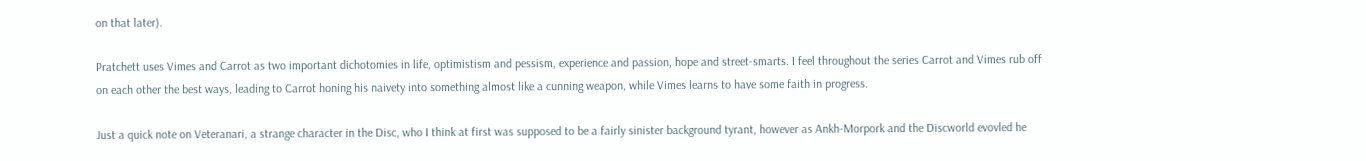on that later).

Pratchett uses Vimes and Carrot as two important dichotomies in life, optimistism and pessism, experience and passion, hope and street-smarts. I feel throughout the series Carrot and Vimes rub off on each other the best ways, leading to Carrot honing his naivety into something almost like a cunning weapon, while Vimes learns to have some faith in progress.

Just a quick note on Veteranari, a strange character in the Disc, who I think at first was supposed to be a fairly sinister background tyrant, however as Ankh-Morpork and the Discworld evovled he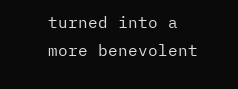turned into a more benevolent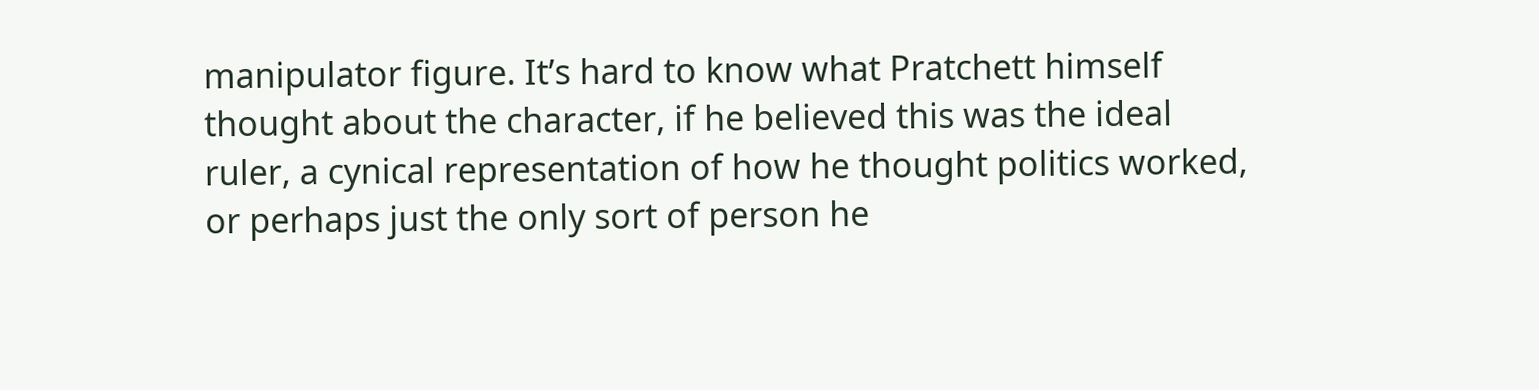manipulator figure. It’s hard to know what Pratchett himself thought about the character, if he believed this was the ideal ruler, a cynical representation of how he thought politics worked, or perhaps just the only sort of person he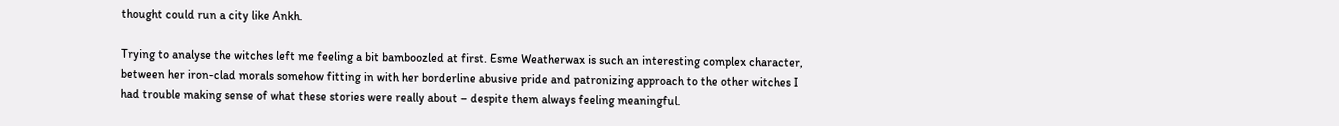thought could run a city like Ankh.

Trying to analyse the witches left me feeling a bit bamboozled at first. Esme Weatherwax is such an interesting complex character, between her iron-clad morals somehow fitting in with her borderline abusive pride and patronizing approach to the other witches I had trouble making sense of what these stories were really about – despite them always feeling meaningful.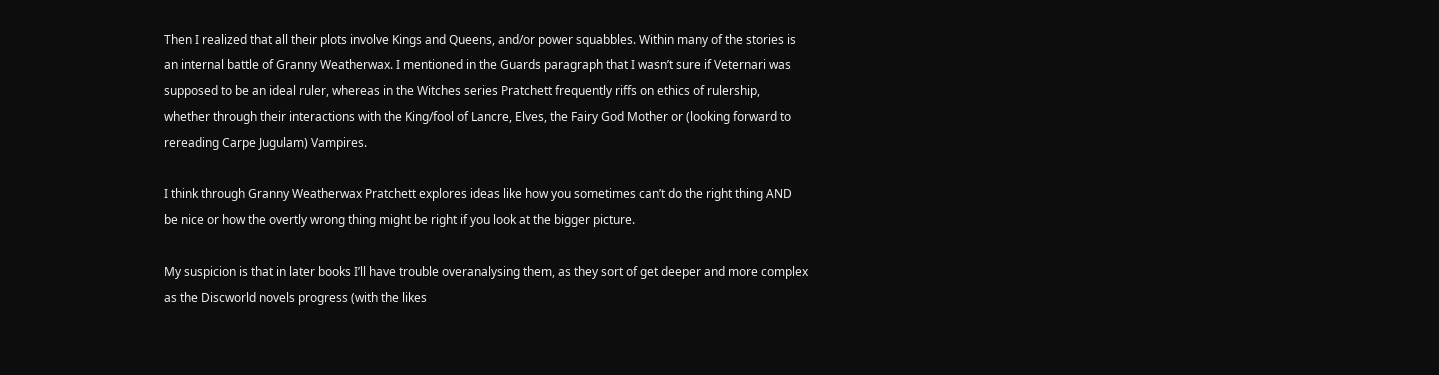Then I realized that all their plots involve Kings and Queens, and/or power squabbles. Within many of the stories is an internal battle of Granny Weatherwax. I mentioned in the Guards paragraph that I wasn’t sure if Veternari was supposed to be an ideal ruler, whereas in the Witches series Pratchett frequently riffs on ethics of rulership, whether through their interactions with the King/fool of Lancre, Elves, the Fairy God Mother or (looking forward to rereading Carpe Jugulam) Vampires.

I think through Granny Weatherwax Pratchett explores ideas like how you sometimes can’t do the right thing AND be nice or how the overtly wrong thing might be right if you look at the bigger picture.

My suspicion is that in later books I’ll have trouble overanalysing them, as they sort of get deeper and more complex as the Discworld novels progress (with the likes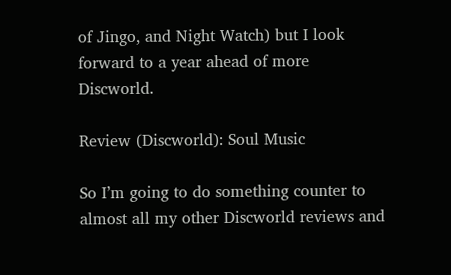of Jingo, and Night Watch) but I look forward to a year ahead of more Discworld.

Review (Discworld): Soul Music

So I’m going to do something counter to almost all my other Discworld reviews and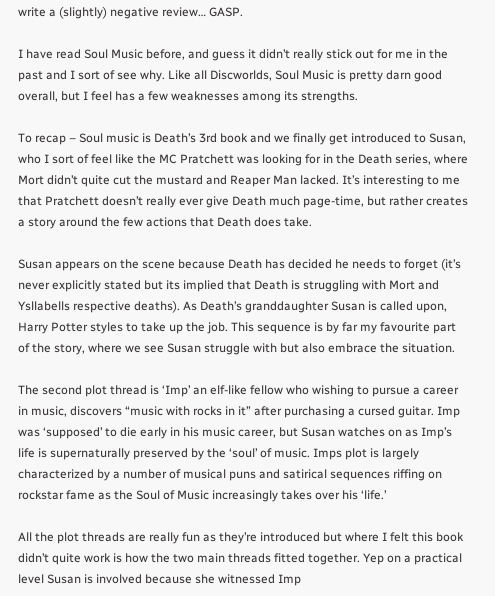write a (slightly) negative review… GASP.

I have read Soul Music before, and guess it didn’t really stick out for me in the past and I sort of see why. Like all Discworlds, Soul Music is pretty darn good overall, but I feel has a few weaknesses among its strengths.

To recap – Soul music is Death’s 3rd book and we finally get introduced to Susan, who I sort of feel like the MC Pratchett was looking for in the Death series, where Mort didn’t quite cut the mustard and Reaper Man lacked. It’s interesting to me that Pratchett doesn’t really ever give Death much page-time, but rather creates a story around the few actions that Death does take.

Susan appears on the scene because Death has decided he needs to forget (it’s never explicitly stated but its implied that Death is struggling with Mort and Ysllabells respective deaths). As Death’s granddaughter Susan is called upon, Harry Potter styles to take up the job. This sequence is by far my favourite part of the story, where we see Susan struggle with but also embrace the situation.

The second plot thread is ‘Imp’ an elf-like fellow who wishing to pursue a career in music, discovers “music with rocks in it” after purchasing a cursed guitar. Imp was ‘supposed’ to die early in his music career, but Susan watches on as Imp’s life is supernaturally preserved by the ‘soul’ of music. Imps plot is largely characterized by a number of musical puns and satirical sequences riffing on rockstar fame as the Soul of Music increasingly takes over his ‘life.’

All the plot threads are really fun as they’re introduced but where I felt this book didn’t quite work is how the two main threads fitted together. Yep on a practical level Susan is involved because she witnessed Imp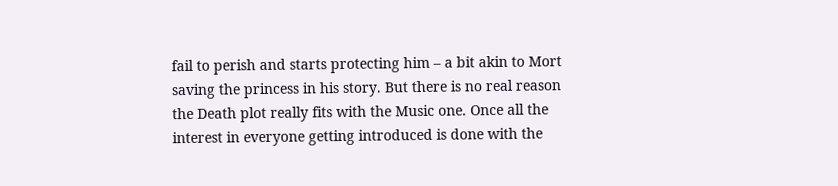fail to perish and starts protecting him – a bit akin to Mort saving the princess in his story. But there is no real reason the Death plot really fits with the Music one. Once all the interest in everyone getting introduced is done with the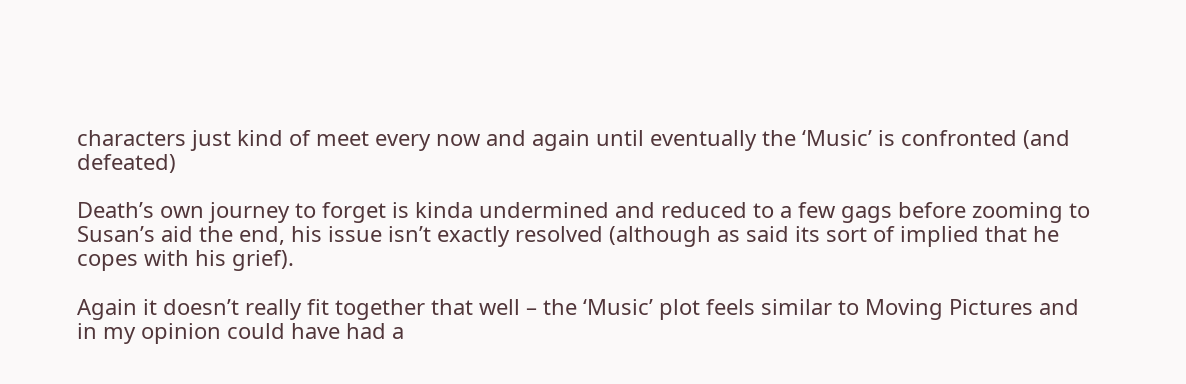characters just kind of meet every now and again until eventually the ‘Music’ is confronted (and defeated)

Death’s own journey to forget is kinda undermined and reduced to a few gags before zooming to Susan’s aid the end, his issue isn’t exactly resolved (although as said its sort of implied that he copes with his grief).

Again it doesn’t really fit together that well – the ‘Music’ plot feels similar to Moving Pictures and in my opinion could have had a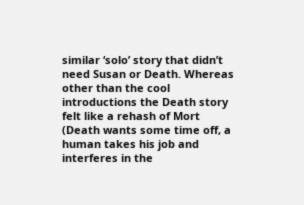similar ‘solo’ story that didn’t need Susan or Death. Whereas other than the cool introductions the Death story felt like a rehash of Mort (Death wants some time off, a human takes his job and interferes in the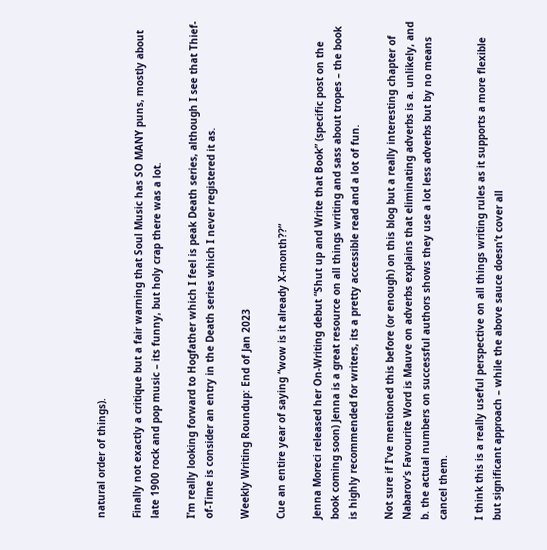natural order of things).

Finally not exactly a critique but a fair warning that Soul Music has SO MANY puns, mostly about late 1900 rock and pop music – its funny, but holy crap there was a lot.

I’m really looking forward to Hogfather which I feel is peak Death series, although I see that Thief-of-Time is consider an entry in the Death series which I never registered it as.

Weekly Writing Roundup: End of Jan 2023

Cue an entire year of saying “wow is it already X-month??”

Jenna Moreci released her On-Writing debut “Shut up and Write that Book” (specific post on the book coming soon) Jenna is a great resource on all things writing and sass about tropes – the book is highly recommended for writers, its a pretty accessible read and a lot of fun.

Not sure if I’ve mentioned this before (or enough) on this blog but a really interesting chapter of Nabarov’s Favourite Word is Mauve on adverbs explains that eliminating adverbs is a. unlikely, and b. the actual numbers on successful authors shows they use a lot less adverbs but by no means cancel them.

I think this is a really useful perspective on all things writing rules as it supports a more flexible but significant approach – while the above sauce doesn’t cover all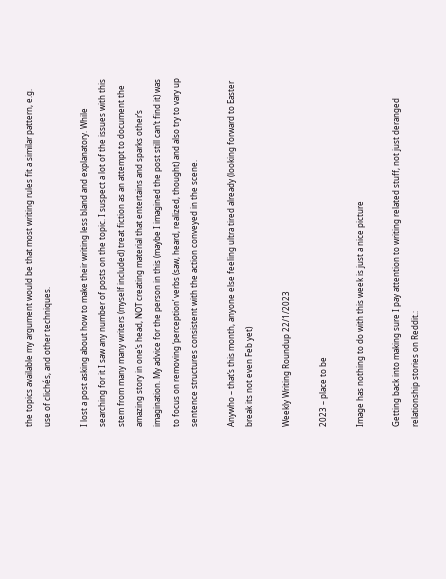the topics available my argument would be that most writing rules fit a similar pattern, e.g. use of clichés, and other techniques.

I lost a post asking about how to make their writing less bland and explanatory. While searching for it I saw any number of posts on the topic. I suspect a lot of the issues with this stem from many many writers (myself included) treat fiction as an attempt to document the amazing story in one’s head, NOT creating material that entertains and sparks other’s imagination. My advice for the person in this (maybe I imagined the post still can’t find it) was to focus on removing ‘perception’ verbs (saw, heard, realized, thought) and also try to vary up sentence structures consistent with the action conveyed in the scene.

Anywho – that’s this month, anyone else feeling ultra tired already (looking forward to Easter break its not even Feb yet)

Weekly Writing Roundup 22/1/2023

2023 – place to be

Image has nothing to do with this week is just a nice picture

Getting back into making sure I pay attention to writing related stuff, not just deranged relationship stories on Reddit.: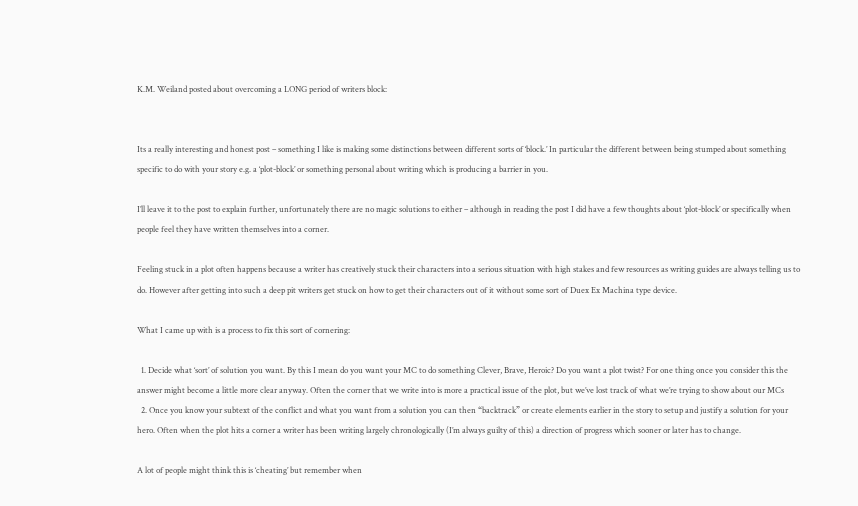K.M. Weiland posted about overcoming a LONG period of writers block:


Its a really interesting and honest post – something I like is making some distinctions between different sorts of ‘block.’ In particular the different between being stumped about something specific to do with your story e.g. a ‘plot-block’ or something personal about writing which is producing a barrier in you.

I’ll leave it to the post to explain further, unfortunately there are no magic solutions to either – although in reading the post I did have a few thoughts about ‘plot-block’ or specifically when people feel they have written themselves into a corner.

Feeling stuck in a plot often happens because a writer has creatively stuck their characters into a serious situation with high stakes and few resources as writing guides are always telling us to do. However after getting into such a deep pit writers get stuck on how to get their characters out of it without some sort of Duex Ex Machina type device.

What I came up with is a process to fix this sort of cornering:

  1. Decide what ‘sort’ of solution you want. By this I mean do you want your MC to do something Clever, Brave, Heroic? Do you want a plot twist? For one thing once you consider this the answer might become a little more clear anyway. Often the corner that we write into is more a practical issue of the plot, but we’ve lost track of what we’re trying to show about our MCs
  2. Once you know your subtext of the conflict and what you want from a solution you can then “backtrack” or create elements earlier in the story to setup and justify a solution for your hero. Often when the plot hits a corner a writer has been writing largely chronologically (I’m always guilty of this) a direction of progress which sooner or later has to change.

A lot of people might think this is ‘cheating’ but remember when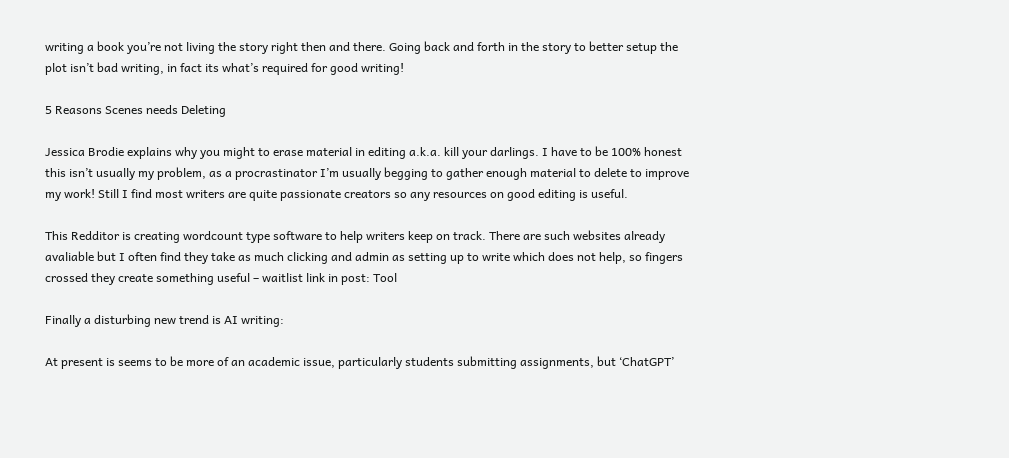writing a book you’re not living the story right then and there. Going back and forth in the story to better setup the plot isn’t bad writing, in fact its what’s required for good writing!

5 Reasons Scenes needs Deleting

Jessica Brodie explains why you might to erase material in editing a.k.a. kill your darlings. I have to be 100% honest this isn’t usually my problem, as a procrastinator I’m usually begging to gather enough material to delete to improve my work! Still I find most writers are quite passionate creators so any resources on good editing is useful.

This Redditor is creating wordcount type software to help writers keep on track. There are such websites already avaliable but I often find they take as much clicking and admin as setting up to write which does not help, so fingers crossed they create something useful – waitlist link in post: Tool

Finally a disturbing new trend is AI writing:

At present is seems to be more of an academic issue, particularly students submitting assignments, but ‘ChatGPT’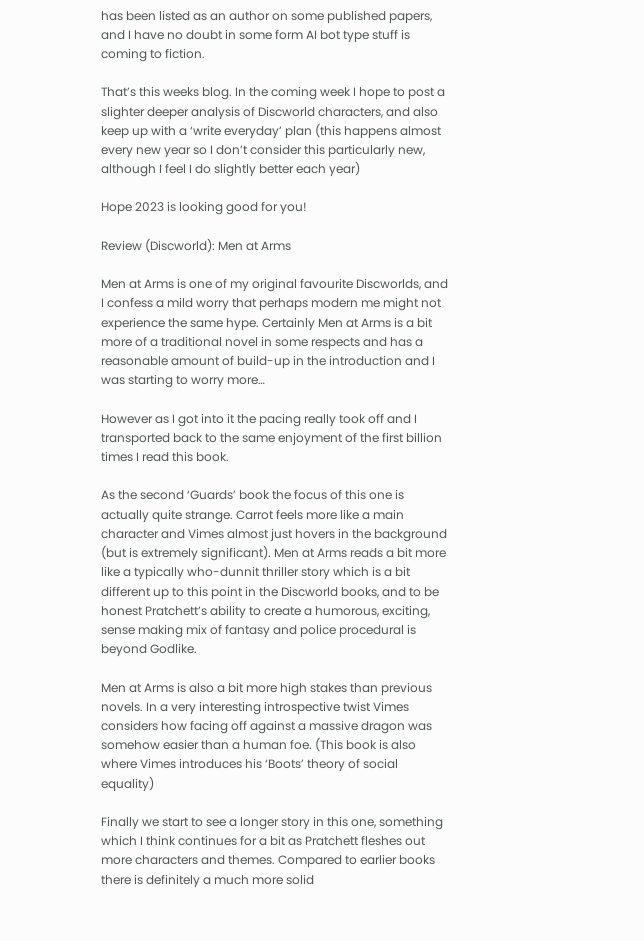has been listed as an author on some published papers, and I have no doubt in some form AI bot type stuff is coming to fiction.

That’s this weeks blog. In the coming week I hope to post a slighter deeper analysis of Discworld characters, and also keep up with a ‘write everyday’ plan (this happens almost every new year so I don’t consider this particularly new, although I feel I do slightly better each year)

Hope 2023 is looking good for you!

Review (Discworld): Men at Arms

Men at Arms is one of my original favourite Discworlds, and I confess a mild worry that perhaps modern me might not experience the same hype. Certainly Men at Arms is a bit more of a traditional novel in some respects and has a reasonable amount of build-up in the introduction and I was starting to worry more…

However as I got into it the pacing really took off and I transported back to the same enjoyment of the first billion times I read this book.

As the second ‘Guards’ book the focus of this one is actually quite strange. Carrot feels more like a main character and Vimes almost just hovers in the background (but is extremely significant). Men at Arms reads a bit more like a typically who-dunnit thriller story which is a bit different up to this point in the Discworld books, and to be honest Pratchett’s ability to create a humorous, exciting, sense making mix of fantasy and police procedural is beyond Godlike.

Men at Arms is also a bit more high stakes than previous novels. In a very interesting introspective twist Vimes considers how facing off against a massive dragon was somehow easier than a human foe. (This book is also where Vimes introduces his ‘Boots’ theory of social equality)

Finally we start to see a longer story in this one, something which I think continues for a bit as Pratchett fleshes out more characters and themes. Compared to earlier books there is definitely a much more solid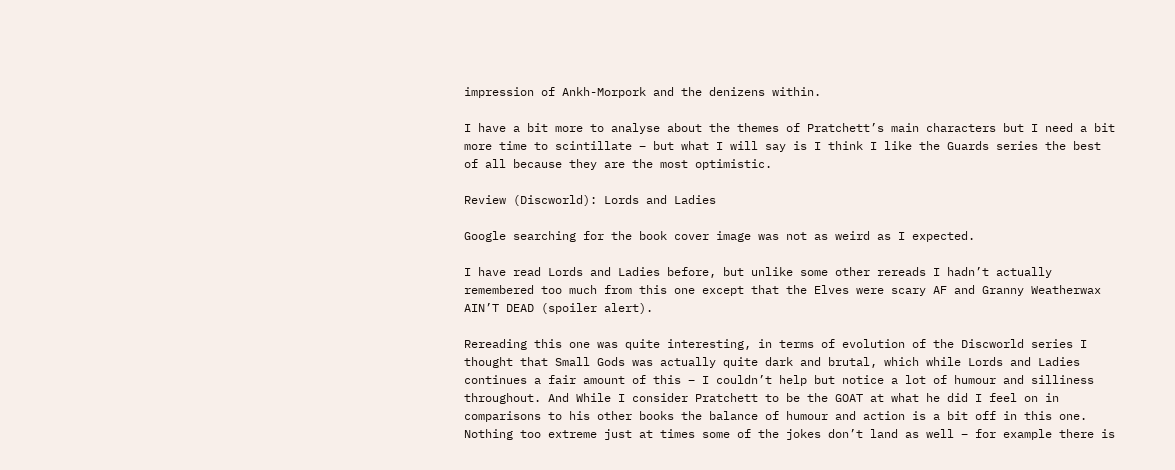impression of Ankh-Morpork and the denizens within.

I have a bit more to analyse about the themes of Pratchett’s main characters but I need a bit more time to scintillate – but what I will say is I think I like the Guards series the best of all because they are the most optimistic.

Review (Discworld): Lords and Ladies

Google searching for the book cover image was not as weird as I expected.

I have read Lords and Ladies before, but unlike some other rereads I hadn’t actually remembered too much from this one except that the Elves were scary AF and Granny Weatherwax AIN’T DEAD (spoiler alert).

Rereading this one was quite interesting, in terms of evolution of the Discworld series I thought that Small Gods was actually quite dark and brutal, which while Lords and Ladies continues a fair amount of this – I couldn’t help but notice a lot of humour and silliness throughout. And While I consider Pratchett to be the GOAT at what he did I feel on in comparisons to his other books the balance of humour and action is a bit off in this one. Nothing too extreme just at times some of the jokes don’t land as well – for example there is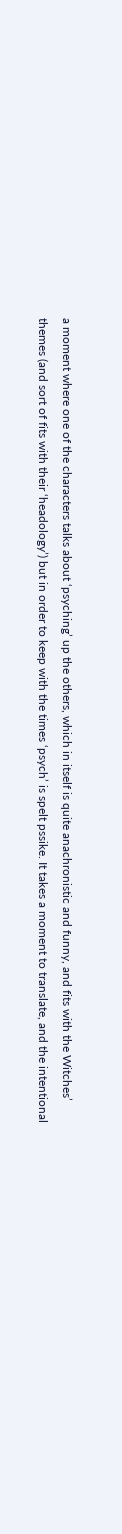a moment where one of the characters talks about ‘psyching’ up the others, which in itself is quite anachronistic and funny, and fits with the Witches’ themes (and sort of fits with their ‘headology’) but in order to keep with the times ‘psych’ is spelt pssike. It takes a moment to translate, and the intentional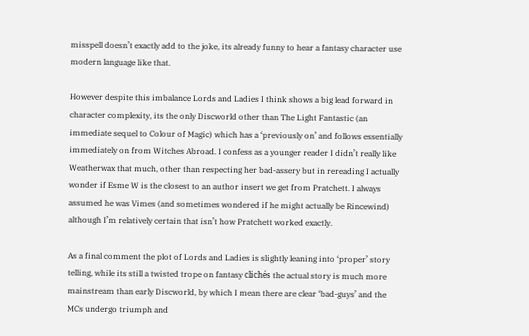misspell doesn’t exactly add to the joke, its already funny to hear a fantasy character use modern language like that.

However despite this imbalance Lords and Ladies I think shows a big lead forward in character complexity, its the only Discworld other than The Light Fantastic (an immediate sequel to Colour of Magic) which has a ‘previously on’ and follows essentially immediately on from Witches Abroad. I confess as a younger reader I didn’t really like Weatherwax that much, other than respecting her bad-assery but in rereading I actually wonder if Esme W is the closest to an author insert we get from Pratchett. I always assumed he was Vimes (and sometimes wondered if he might actually be Rincewind) although I’m relatively certain that isn’t how Pratchett worked exactly.

As a final comment the plot of Lords and Ladies is slightly leaning into ‘proper’ story telling, while its still a twisted trope on fantasy clichés the actual story is much more mainstream than early Discworld, by which I mean there are clear ‘bad-guys’ and the MCs undergo triumph and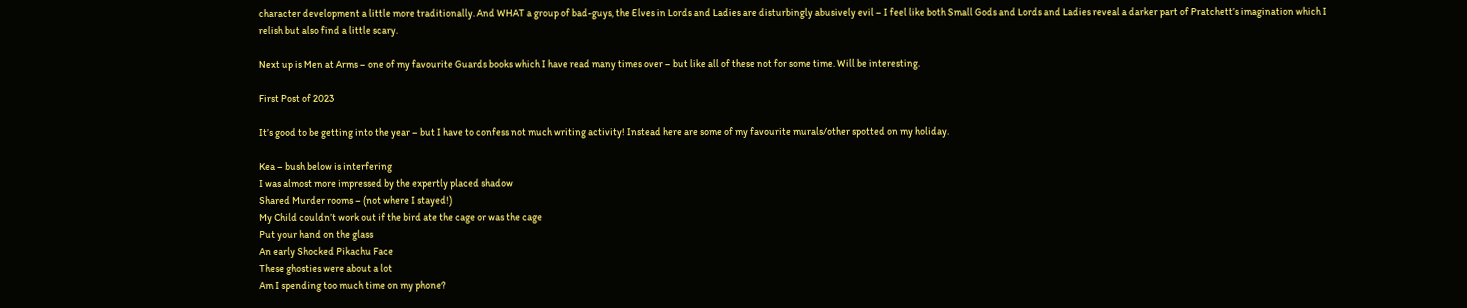character development a little more traditionally. And WHAT a group of bad-guys, the Elves in Lords and Ladies are disturbingly abusively evil – I feel like both Small Gods and Lords and Ladies reveal a darker part of Pratchett’s imagination which I relish but also find a little scary.

Next up is Men at Arms – one of my favourite Guards books which I have read many times over – but like all of these not for some time. Will be interesting.

First Post of 2023

It’s good to be getting into the year – but I have to confess not much writing activity! Instead here are some of my favourite murals/other spotted on my holiday.

Kea – bush below is interfering
I was almost more impressed by the expertly placed shadow
Shared Murder rooms – (not where I stayed!)
My Child couldn’t work out if the bird ate the cage or was the cage
Put your hand on the glass
An early Shocked Pikachu Face
These ghosties were about a lot
Am I spending too much time on my phone?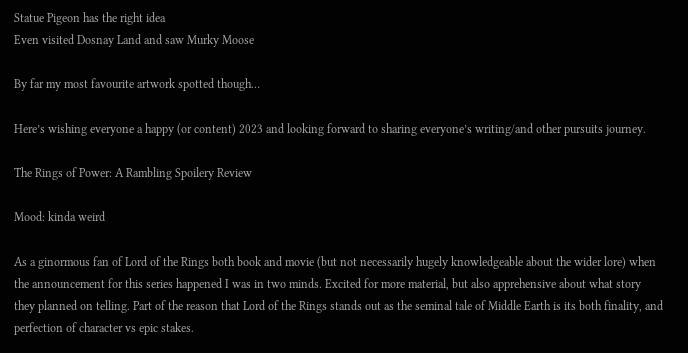Statue Pigeon has the right idea
Even visited Dosnay Land and saw Murky Moose

By far my most favourite artwork spotted though…

Here’s wishing everyone a happy (or content) 2023 and looking forward to sharing everyone’s writing/and other pursuits journey.

The Rings of Power: A Rambling Spoilery Review

Mood: kinda weird

As a ginormous fan of Lord of the Rings both book and movie (but not necessarily hugely knowledgeable about the wider lore) when the announcement for this series happened I was in two minds. Excited for more material, but also apprehensive about what story they planned on telling. Part of the reason that Lord of the Rings stands out as the seminal tale of Middle Earth is its both finality, and perfection of character vs epic stakes.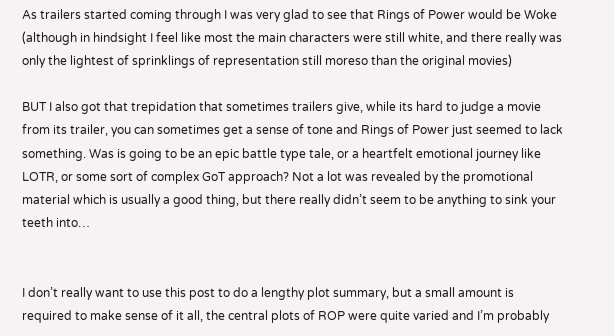As trailers started coming through I was very glad to see that Rings of Power would be Woke (although in hindsight I feel like most the main characters were still white, and there really was only the lightest of sprinklings of representation still moreso than the original movies)

BUT I also got that trepidation that sometimes trailers give, while its hard to judge a movie from its trailer, you can sometimes get a sense of tone and Rings of Power just seemed to lack something. Was is going to be an epic battle type tale, or a heartfelt emotional journey like LOTR, or some sort of complex GoT approach? Not a lot was revealed by the promotional material which is usually a good thing, but there really didn’t seem to be anything to sink your teeth into…


I don’t really want to use this post to do a lengthy plot summary, but a small amount is required to make sense of it all, the central plots of ROP were quite varied and I’m probably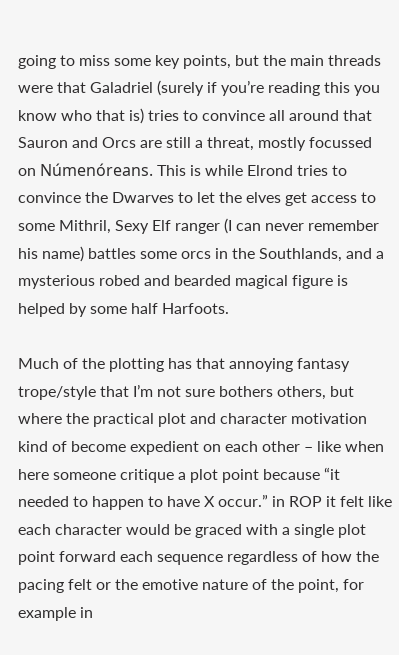going to miss some key points, but the main threads were that Galadriel (surely if you’re reading this you know who that is) tries to convince all around that Sauron and Orcs are still a threat, mostly focussed on Númenóreans. This is while Elrond tries to convince the Dwarves to let the elves get access to some Mithril, Sexy Elf ranger (I can never remember his name) battles some orcs in the Southlands, and a mysterious robed and bearded magical figure is helped by some half Harfoots.

Much of the plotting has that annoying fantasy trope/style that I’m not sure bothers others, but where the practical plot and character motivation kind of become expedient on each other – like when here someone critique a plot point because “it needed to happen to have X occur.” in ROP it felt like each character would be graced with a single plot point forward each sequence regardless of how the pacing felt or the emotive nature of the point, for example in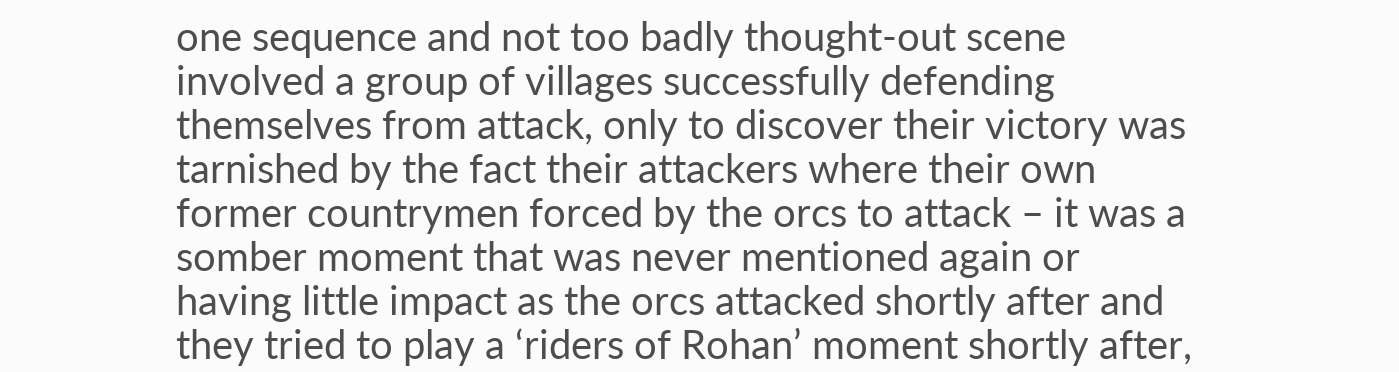one sequence and not too badly thought-out scene involved a group of villages successfully defending themselves from attack, only to discover their victory was tarnished by the fact their attackers where their own former countrymen forced by the orcs to attack – it was a somber moment that was never mentioned again or having little impact as the orcs attacked shortly after and they tried to play a ‘riders of Rohan’ moment shortly after,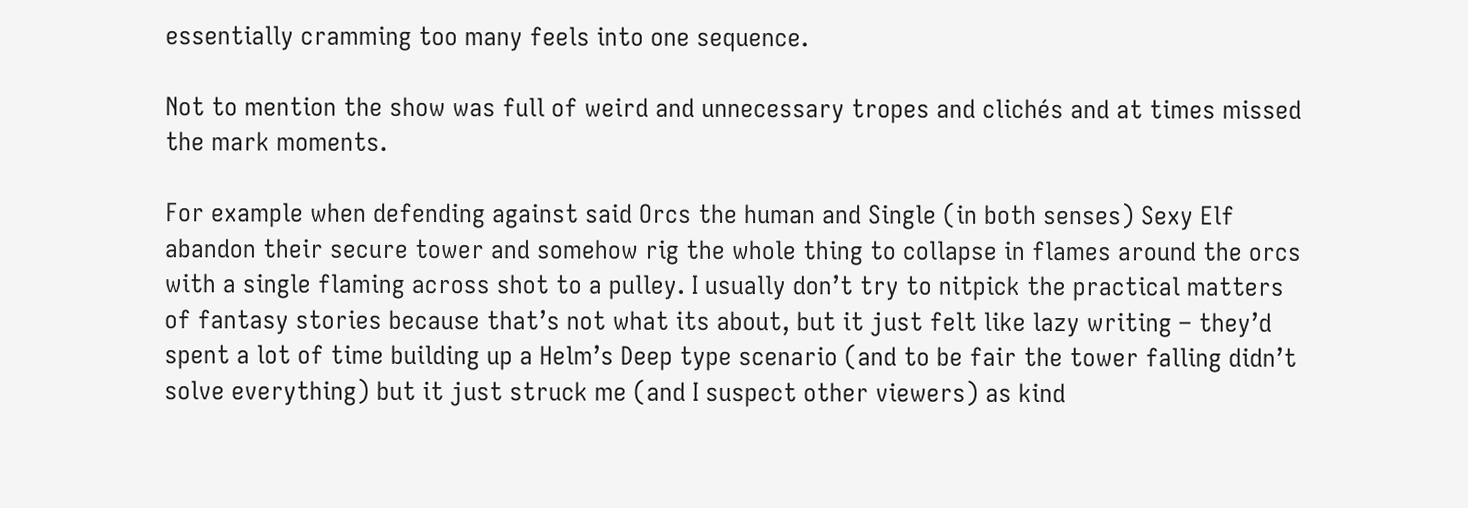essentially cramming too many feels into one sequence.

Not to mention the show was full of weird and unnecessary tropes and clichés and at times missed the mark moments.

For example when defending against said Orcs the human and Single (in both senses) Sexy Elf abandon their secure tower and somehow rig the whole thing to collapse in flames around the orcs with a single flaming across shot to a pulley. I usually don’t try to nitpick the practical matters of fantasy stories because that’s not what its about, but it just felt like lazy writing – they’d spent a lot of time building up a Helm’s Deep type scenario (and to be fair the tower falling didn’t solve everything) but it just struck me (and I suspect other viewers) as kind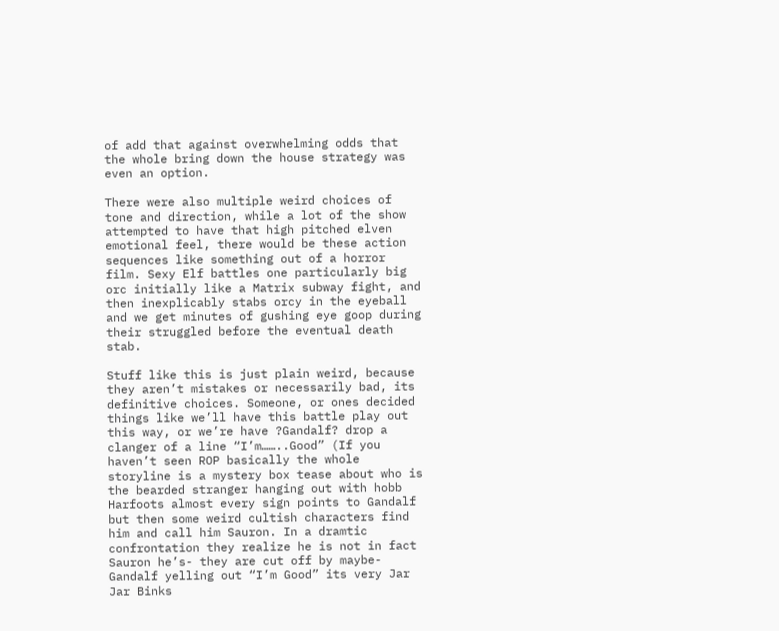of add that against overwhelming odds that the whole bring down the house strategy was even an option.

There were also multiple weird choices of tone and direction, while a lot of the show attempted to have that high pitched elven emotional feel, there would be these action sequences like something out of a horror film. Sexy Elf battles one particularly big orc initially like a Matrix subway fight, and then inexplicably stabs orcy in the eyeball and we get minutes of gushing eye goop during their struggled before the eventual death stab.

Stuff like this is just plain weird, because they aren’t mistakes or necessarily bad, its definitive choices. Someone, or ones decided things like we’ll have this battle play out this way, or we’re have ?Gandalf? drop a clanger of a line “I’m……..Good” (If you haven’t seen ROP basically the whole storyline is a mystery box tease about who is the bearded stranger hanging out with hobb Harfoots almost every sign points to Gandalf but then some weird cultish characters find him and call him Sauron. In a dramtic confrontation they realize he is not in fact Sauron he’s- they are cut off by maybe-Gandalf yelling out “I’m Good” its very Jar Jar Binks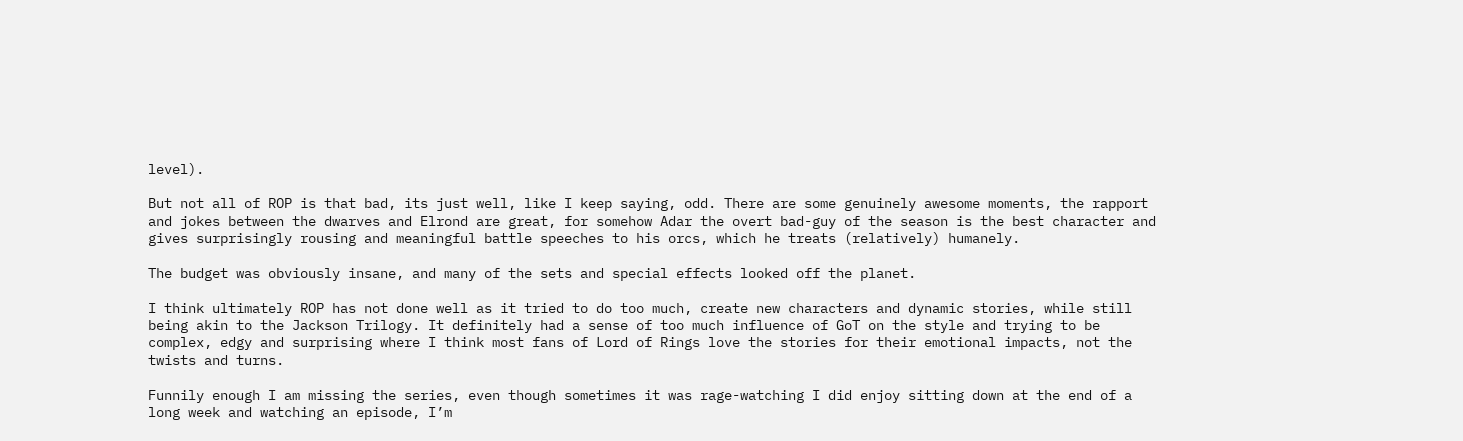level).

But not all of ROP is that bad, its just well, like I keep saying, odd. There are some genuinely awesome moments, the rapport and jokes between the dwarves and Elrond are great, for somehow Adar the overt bad-guy of the season is the best character and gives surprisingly rousing and meaningful battle speeches to his orcs, which he treats (relatively) humanely.

The budget was obviously insane, and many of the sets and special effects looked off the planet.

I think ultimately ROP has not done well as it tried to do too much, create new characters and dynamic stories, while still being akin to the Jackson Trilogy. It definitely had a sense of too much influence of GoT on the style and trying to be complex, edgy and surprising where I think most fans of Lord of Rings love the stories for their emotional impacts, not the twists and turns.

Funnily enough I am missing the series, even though sometimes it was rage-watching I did enjoy sitting down at the end of a long week and watching an episode, I’m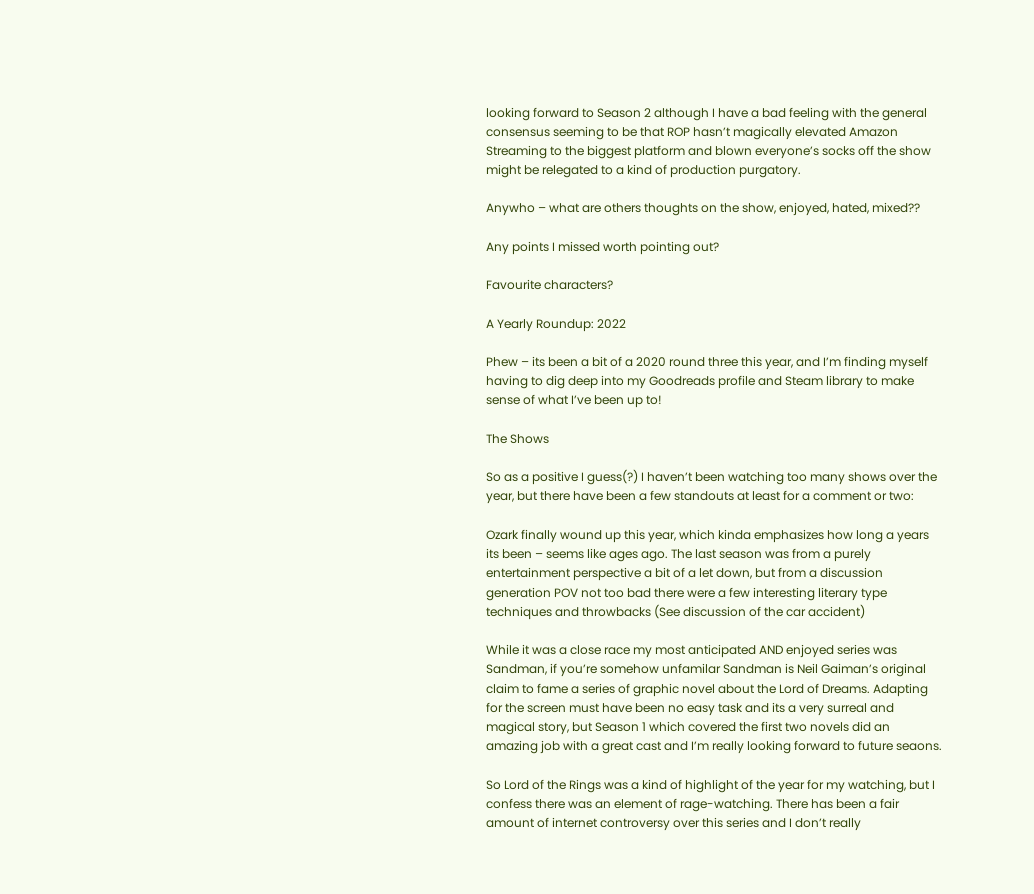looking forward to Season 2 although I have a bad feeling with the general consensus seeming to be that ROP hasn’t magically elevated Amazon Streaming to the biggest platform and blown everyone’s socks off the show might be relegated to a kind of production purgatory.

Anywho – what are others thoughts on the show, enjoyed, hated, mixed??

Any points I missed worth pointing out?

Favourite characters?

A Yearly Roundup: 2022

Phew – its been a bit of a 2020 round three this year, and I’m finding myself having to dig deep into my Goodreads profile and Steam library to make sense of what I’ve been up to!

The Shows

So as a positive I guess(?) I haven’t been watching too many shows over the year, but there have been a few standouts at least for a comment or two:

Ozark finally wound up this year, which kinda emphasizes how long a years its been – seems like ages ago. The last season was from a purely entertainment perspective a bit of a let down, but from a discussion generation POV not too bad there were a few interesting literary type techniques and throwbacks (See discussion of the car accident)

While it was a close race my most anticipated AND enjoyed series was Sandman, if you’re somehow unfamilar Sandman is Neil Gaiman’s original claim to fame a series of graphic novel about the Lord of Dreams. Adapting for the screen must have been no easy task and its a very surreal and magical story, but Season 1 which covered the first two novels did an amazing job with a great cast and I’m really looking forward to future seaons.

So Lord of the Rings was a kind of highlight of the year for my watching, but I confess there was an element of rage-watching. There has been a fair amount of internet controversy over this series and I don’t really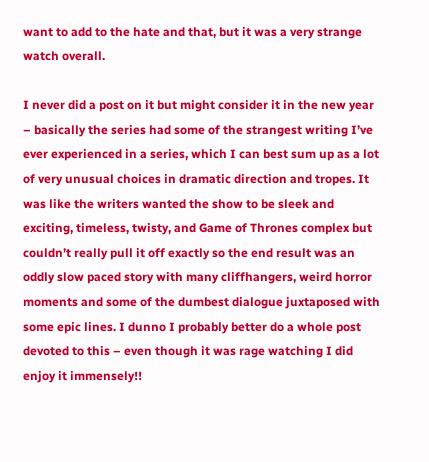want to add to the hate and that, but it was a very strange watch overall.

I never did a post on it but might consider it in the new year – basically the series had some of the strangest writing I’ve ever experienced in a series, which I can best sum up as a lot of very unusual choices in dramatic direction and tropes. It was like the writers wanted the show to be sleek and exciting, timeless, twisty, and Game of Thrones complex but couldn’t really pull it off exactly so the end result was an oddly slow paced story with many cliffhangers, weird horror moments and some of the dumbest dialogue juxtaposed with some epic lines. I dunno I probably better do a whole post devoted to this – even though it was rage watching I did enjoy it immensely!!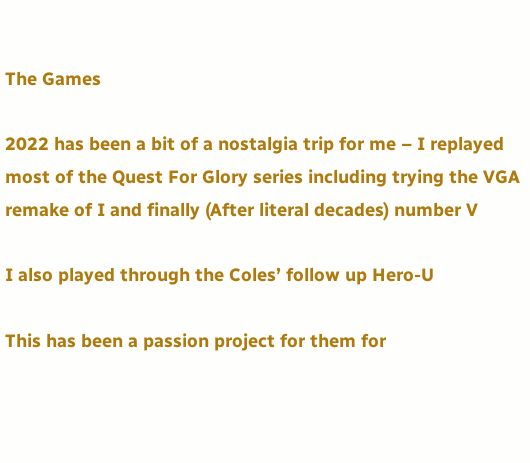The Games

2022 has been a bit of a nostalgia trip for me – I replayed most of the Quest For Glory series including trying the VGA remake of I and finally (After literal decades) number V

I also played through the Coles’ follow up Hero-U

This has been a passion project for them for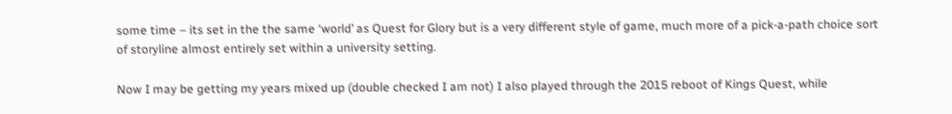some time – its set in the the same ‘world’ as Quest for Glory but is a very different style of game, much more of a pick-a-path choice sort of storyline almost entirely set within a university setting.

Now I may be getting my years mixed up (double checked I am not) I also played through the 2015 reboot of Kings Quest, while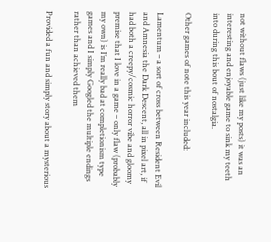not without flaws (just like my posts) it was an interesting and enjoyable game to sink my teeth into during this bout of nostalgia.

Other games of note this year included:

Lamentum – a sort of cross between Resident Evil and Amnesia the Dark Descent, all in pixel art, if had both a creepy/cosmic horror vibe and gloomy premise that I love in a game – only flaw (probably my own) is I’m really bad at completionism type games and I simply Googled the multiple endings rather than achieved them

Provided a fun and simply story about a mysterious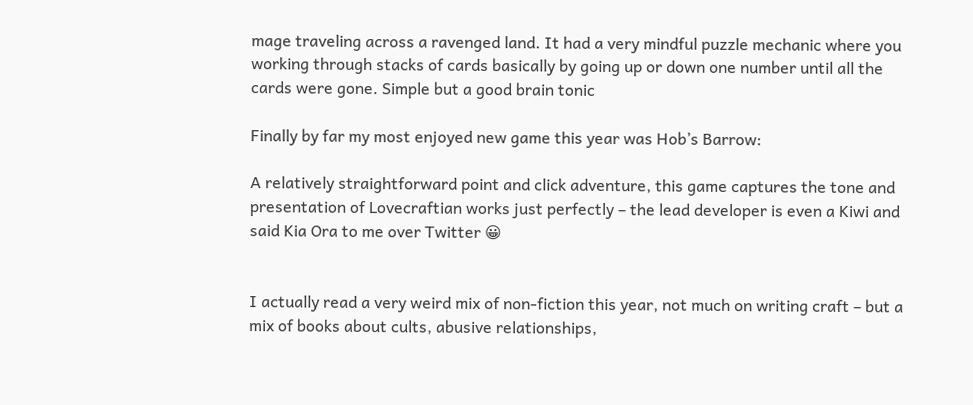mage traveling across a ravenged land. It had a very mindful puzzle mechanic where you working through stacks of cards basically by going up or down one number until all the cards were gone. Simple but a good brain tonic

Finally by far my most enjoyed new game this year was Hob’s Barrow:

A relatively straightforward point and click adventure, this game captures the tone and presentation of Lovecraftian works just perfectly – the lead developer is even a Kiwi and said Kia Ora to me over Twitter 😀


I actually read a very weird mix of non-fiction this year, not much on writing craft – but a mix of books about cults, abusive relationships,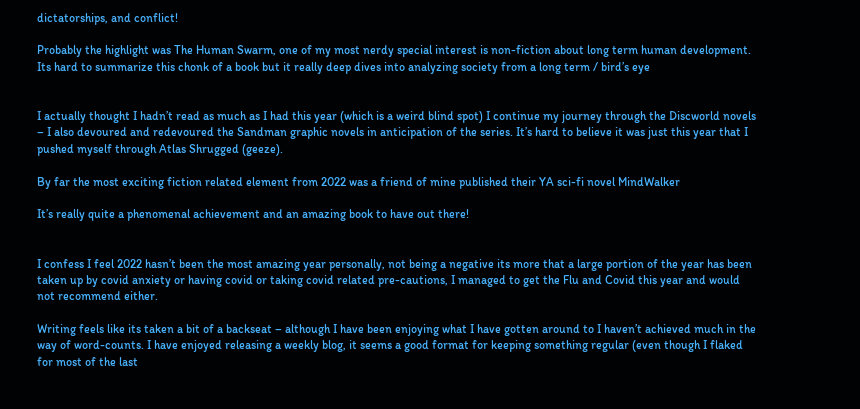dictatorships, and conflict!

Probably the highlight was The Human Swarm, one of my most nerdy special interest is non-fiction about long term human development. Its hard to summarize this chonk of a book but it really deep dives into analyzing society from a long term / bird’s eye


I actually thought I hadn’t read as much as I had this year (which is a weird blind spot) I continue my journey through the Discworld novels – I also devoured and redevoured the Sandman graphic novels in anticipation of the series. It’s hard to believe it was just this year that I pushed myself through Atlas Shrugged (geeze).

By far the most exciting fiction related element from 2022 was a friend of mine published their YA sci-fi novel MindWalker

It’s really quite a phenomenal achievement and an amazing book to have out there!


I confess I feel 2022 hasn’t been the most amazing year personally, not being a negative its more that a large portion of the year has been taken up by covid anxiety or having covid or taking covid related pre-cautions, I managed to get the Flu and Covid this year and would not recommend either.

Writing feels like its taken a bit of a backseat – although I have been enjoying what I have gotten around to I haven’t achieved much in the way of word-counts. I have enjoyed releasing a weekly blog, it seems a good format for keeping something regular (even though I flaked for most of the last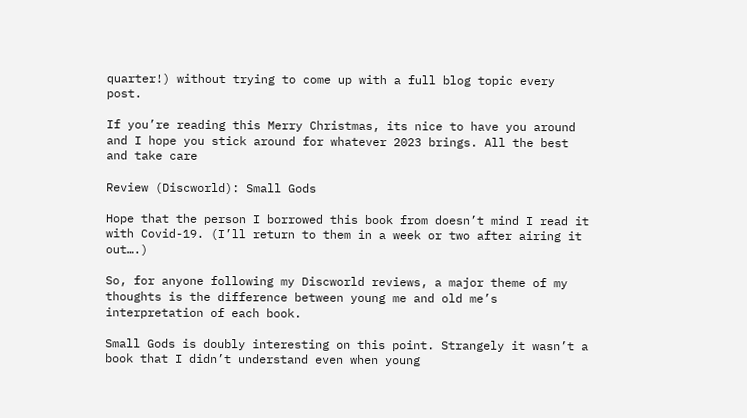quarter!) without trying to come up with a full blog topic every post.

If you’re reading this Merry Christmas, its nice to have you around and I hope you stick around for whatever 2023 brings. All the best and take care

Review (Discworld): Small Gods

Hope that the person I borrowed this book from doesn’t mind I read it with Covid-19. (I’ll return to them in a week or two after airing it out….)

So, for anyone following my Discworld reviews, a major theme of my thoughts is the difference between young me and old me’s interpretation of each book.

Small Gods is doubly interesting on this point. Strangely it wasn’t a book that I didn’t understand even when young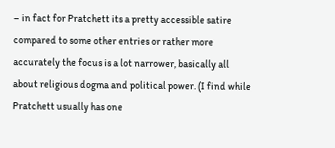– in fact for Pratchett its a pretty accessible satire compared to some other entries or rather more accurately the focus is a lot narrower, basically all about religious dogma and political power. (I find while Pratchett usually has one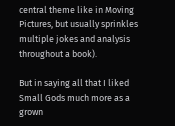central theme like in Moving Pictures, but usually sprinkles multiple jokes and analysis throughout a book).

But in saying all that I liked Small Gods much more as a grown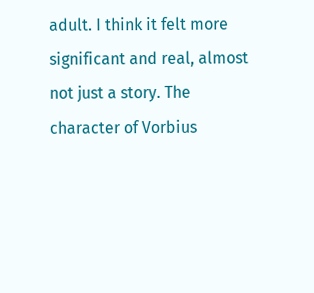adult. I think it felt more significant and real, almost not just a story. The character of Vorbius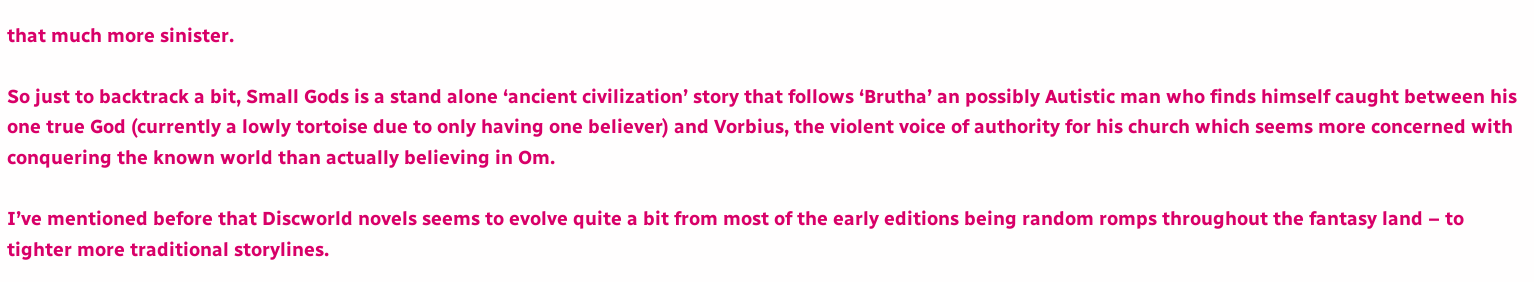that much more sinister.

So just to backtrack a bit, Small Gods is a stand alone ‘ancient civilization’ story that follows ‘Brutha’ an possibly Autistic man who finds himself caught between his one true God (currently a lowly tortoise due to only having one believer) and Vorbius, the violent voice of authority for his church which seems more concerned with conquering the known world than actually believing in Om.

I’ve mentioned before that Discworld novels seems to evolve quite a bit from most of the early editions being random romps throughout the fantasy land – to tighter more traditional storylines.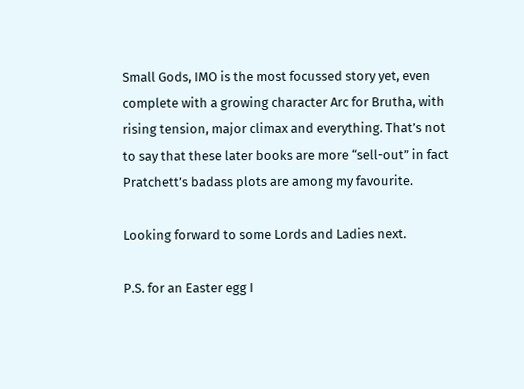Small Gods, IMO is the most focussed story yet, even complete with a growing character Arc for Brutha, with rising tension, major climax and everything. That’s not to say that these later books are more “sell-out” in fact Pratchett’s badass plots are among my favourite.

Looking forward to some Lords and Ladies next.

P.S. for an Easter egg I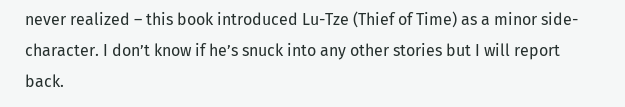never realized – this book introduced Lu-Tze (Thief of Time) as a minor side-character. I don’t know if he’s snuck into any other stories but I will report back.